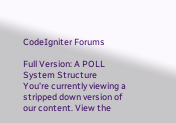CodeIgniter Forums

Full Version: A POLL System Structure
You're currently viewing a stripped down version of our content. View the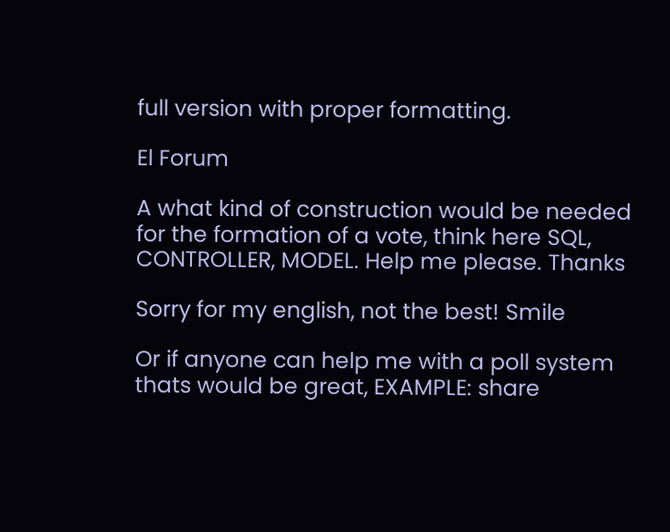full version with proper formatting.

El Forum

A what kind of construction would be needed for the formation of a vote, think here SQL, CONTROLLER, MODEL. Help me please. Thanks

Sorry for my english, not the best! Smile

Or if anyone can help me with a poll system thats would be great, EXAMPLE: share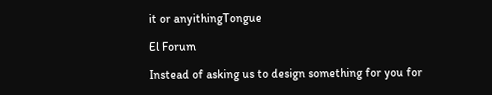it or anyithingTongue

El Forum

Instead of asking us to design something for you for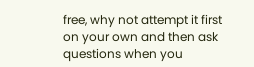free, why not attempt it first on your own and then ask questions when you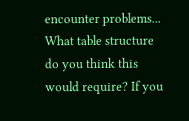encounter problems... What table structure do you think this would require? If you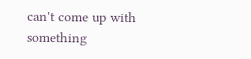can't come up with something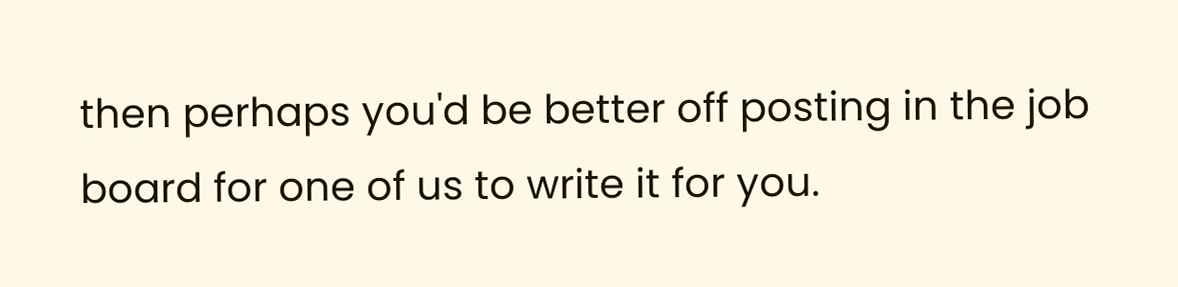then perhaps you'd be better off posting in the job board for one of us to write it for you.